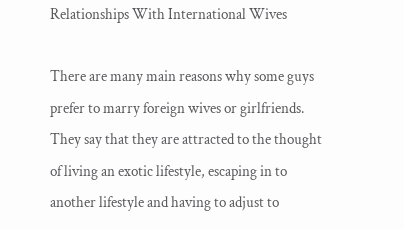Relationships With International Wives

There are many main reasons why some guys prefer to marry foreign wives or girlfriends. They say that they are attracted to the thought of living an exotic lifestyle, escaping in to another lifestyle and having to adjust to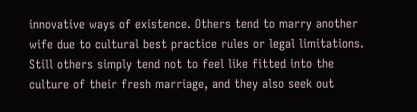innovative ways of existence. Others tend to marry another wife due to cultural best practice rules or legal limitations. Still others simply tend not to feel like fitted into the culture of their fresh marriage, and they also seek out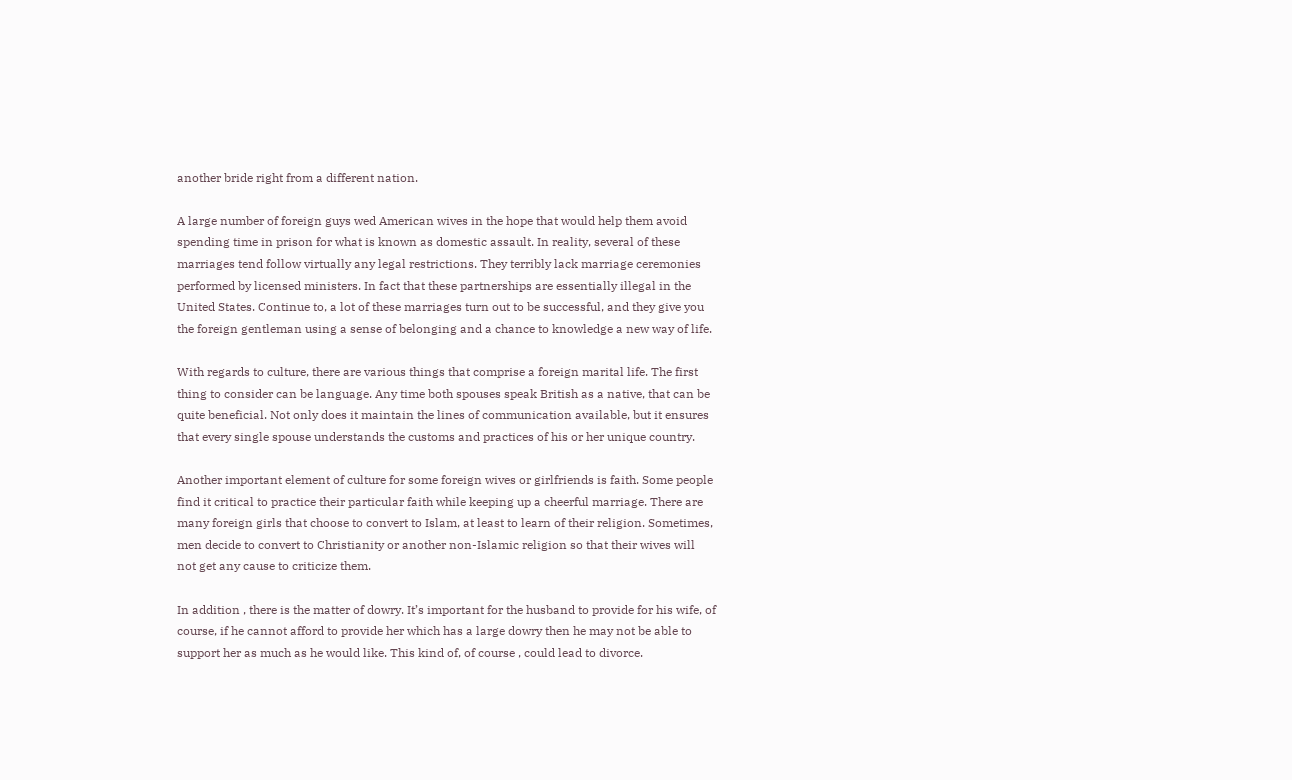another bride right from a different nation.

A large number of foreign guys wed American wives in the hope that would help them avoid spending time in prison for what is known as domestic assault. In reality, several of these marriages tend follow virtually any legal restrictions. They terribly lack marriage ceremonies performed by licensed ministers. In fact that these partnerships are essentially illegal in the United States. Continue to, a lot of these marriages turn out to be successful, and they give you the foreign gentleman using a sense of belonging and a chance to knowledge a new way of life.

With regards to culture, there are various things that comprise a foreign marital life. The first thing to consider can be language. Any time both spouses speak British as a native, that can be quite beneficial. Not only does it maintain the lines of communication available, but it ensures that every single spouse understands the customs and practices of his or her unique country.

Another important element of culture for some foreign wives or girlfriends is faith. Some people find it critical to practice their particular faith while keeping up a cheerful marriage. There are many foreign girls that choose to convert to Islam, at least to learn of their religion. Sometimes, men decide to convert to Christianity or another non-Islamic religion so that their wives will not get any cause to criticize them.

In addition , there is the matter of dowry. It’s important for the husband to provide for his wife, of course, if he cannot afford to provide her which has a large dowry then he may not be able to support her as much as he would like. This kind of, of course , could lead to divorce.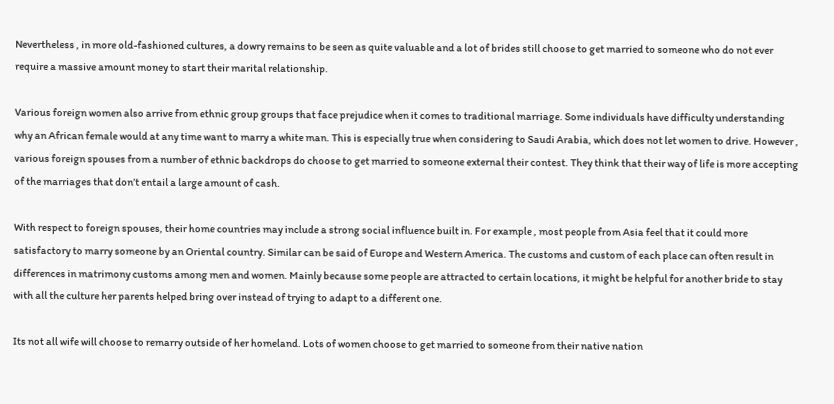Nevertheless , in more old-fashioned cultures, a dowry remains to be seen as quite valuable and a lot of brides still choose to get married to someone who do not ever require a massive amount money to start their marital relationship.

Various foreign women also arrive from ethnic group groups that face prejudice when it comes to traditional marriage. Some individuals have difficulty understanding why an African female would at any time want to marry a white man. This is especially true when considering to Saudi Arabia, which does not let women to drive. However , various foreign spouses from a number of ethnic backdrops do choose to get married to someone external their contest. They think that their way of life is more accepting of the marriages that don’t entail a large amount of cash.

With respect to foreign spouses, their home countries may include a strong social influence built in. For example , most people from Asia feel that it could more satisfactory to marry someone by an Oriental country. Similar can be said of Europe and Western America. The customs and custom of each place can often result in differences in matrimony customs among men and women. Mainly because some people are attracted to certain locations, it might be helpful for another bride to stay with all the culture her parents helped bring over instead of trying to adapt to a different one.

Its not all wife will choose to remarry outside of her homeland. Lots of women choose to get married to someone from their native nation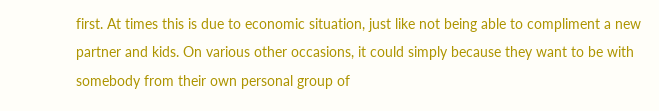first. At times this is due to economic situation, just like not being able to compliment a new partner and kids. On various other occasions, it could simply because they want to be with somebody from their own personal group of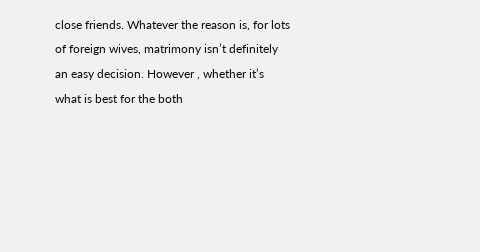close friends. Whatever the reason is, for lots of foreign wives, matrimony isn’t definitely an easy decision. However , whether it’s what is best for the both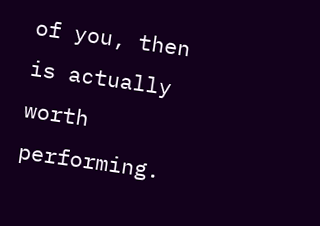of you, then is actually worth performing.